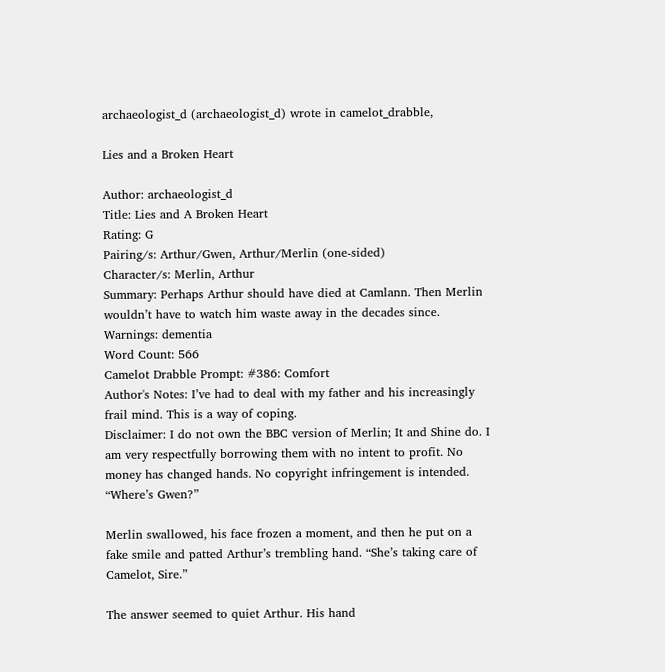archaeologist_d (archaeologist_d) wrote in camelot_drabble,

Lies and a Broken Heart

Author: archaeologist_d
Title: Lies and A Broken Heart
Rating: G
Pairing/s: Arthur/Gwen, Arthur/Merlin (one-sided)
Character/s: Merlin, Arthur
Summary: Perhaps Arthur should have died at Camlann. Then Merlin wouldn’t have to watch him waste away in the decades since.
Warnings: dementia
Word Count: 566
Camelot Drabble Prompt: #386: Comfort
Author's Notes: I’ve had to deal with my father and his increasingly frail mind. This is a way of coping.
Disclaimer: I do not own the BBC version of Merlin; It and Shine do. I am very respectfully borrowing them with no intent to profit. No money has changed hands. No copyright infringement is intended.
“Where’s Gwen?”

Merlin swallowed, his face frozen a moment, and then he put on a fake smile and patted Arthur’s trembling hand. “She’s taking care of Camelot, Sire.”

The answer seemed to quiet Arthur. His hand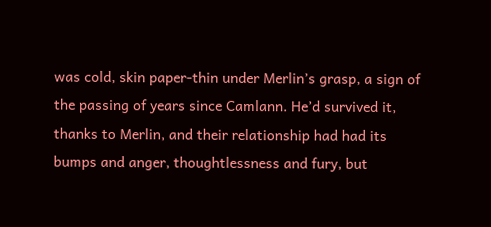was cold, skin paper-thin under Merlin’s grasp, a sign of the passing of years since Camlann. He’d survived it, thanks to Merlin, and their relationship had had its bumps and anger, thoughtlessness and fury, but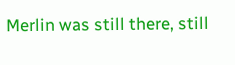Merlin was still there, still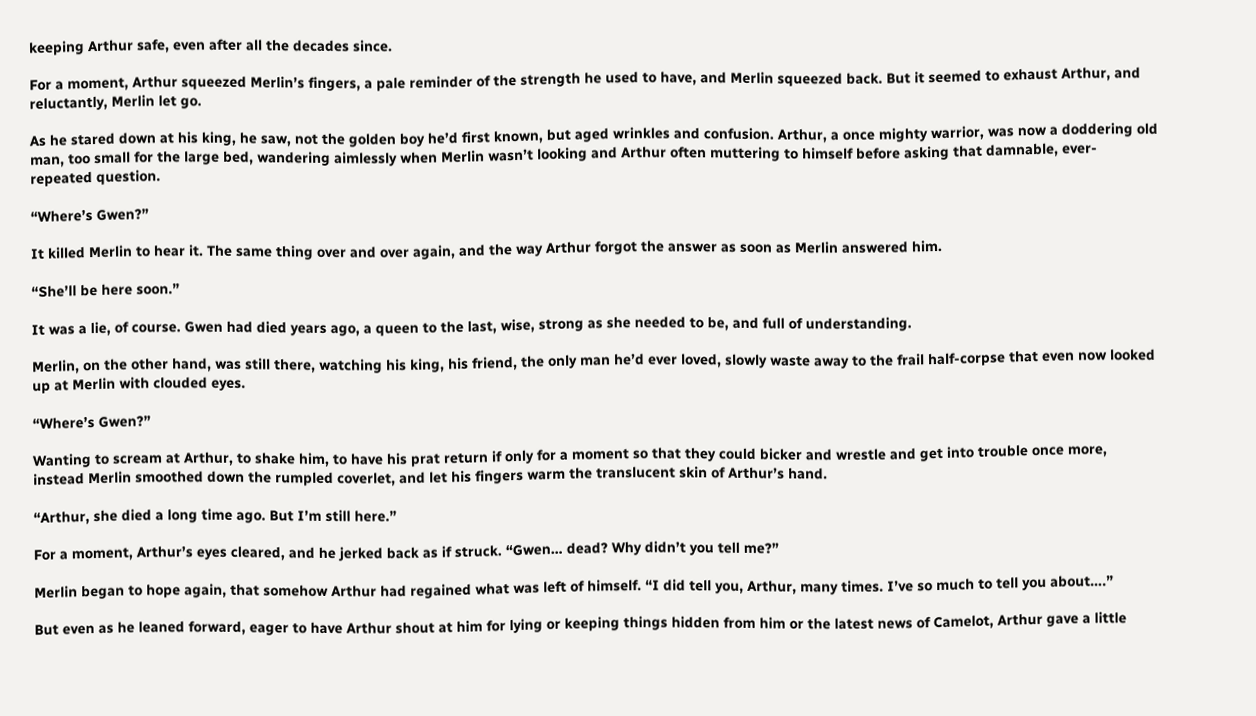keeping Arthur safe, even after all the decades since.

For a moment, Arthur squeezed Merlin’s fingers, a pale reminder of the strength he used to have, and Merlin squeezed back. But it seemed to exhaust Arthur, and reluctantly, Merlin let go.

As he stared down at his king, he saw, not the golden boy he’d first known, but aged wrinkles and confusion. Arthur, a once mighty warrior, was now a doddering old man, too small for the large bed, wandering aimlessly when Merlin wasn’t looking and Arthur often muttering to himself before asking that damnable, ever-repeated question.

“Where’s Gwen?”

It killed Merlin to hear it. The same thing over and over again, and the way Arthur forgot the answer as soon as Merlin answered him.

“She’ll be here soon.”

It was a lie, of course. Gwen had died years ago, a queen to the last, wise, strong as she needed to be, and full of understanding.

Merlin, on the other hand, was still there, watching his king, his friend, the only man he’d ever loved, slowly waste away to the frail half-corpse that even now looked up at Merlin with clouded eyes.

“Where’s Gwen?”

Wanting to scream at Arthur, to shake him, to have his prat return if only for a moment so that they could bicker and wrestle and get into trouble once more, instead Merlin smoothed down the rumpled coverlet, and let his fingers warm the translucent skin of Arthur’s hand.

“Arthur, she died a long time ago. But I’m still here.”

For a moment, Arthur’s eyes cleared, and he jerked back as if struck. “Gwen… dead? Why didn’t you tell me?”

Merlin began to hope again, that somehow Arthur had regained what was left of himself. “I did tell you, Arthur, many times. I’ve so much to tell you about….”

But even as he leaned forward, eager to have Arthur shout at him for lying or keeping things hidden from him or the latest news of Camelot, Arthur gave a little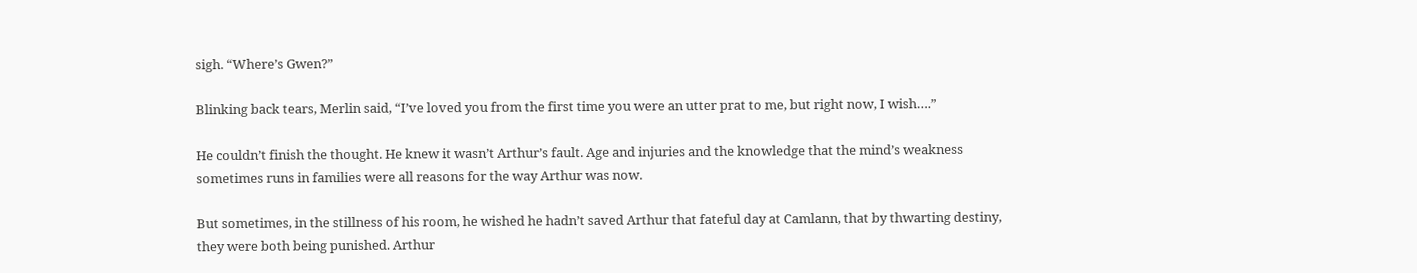sigh. “Where’s Gwen?”

Blinking back tears, Merlin said, “I’ve loved you from the first time you were an utter prat to me, but right now, I wish….”

He couldn’t finish the thought. He knew it wasn’t Arthur’s fault. Age and injuries and the knowledge that the mind’s weakness sometimes runs in families were all reasons for the way Arthur was now.

But sometimes, in the stillness of his room, he wished he hadn’t saved Arthur that fateful day at Camlann, that by thwarting destiny, they were both being punished. Arthur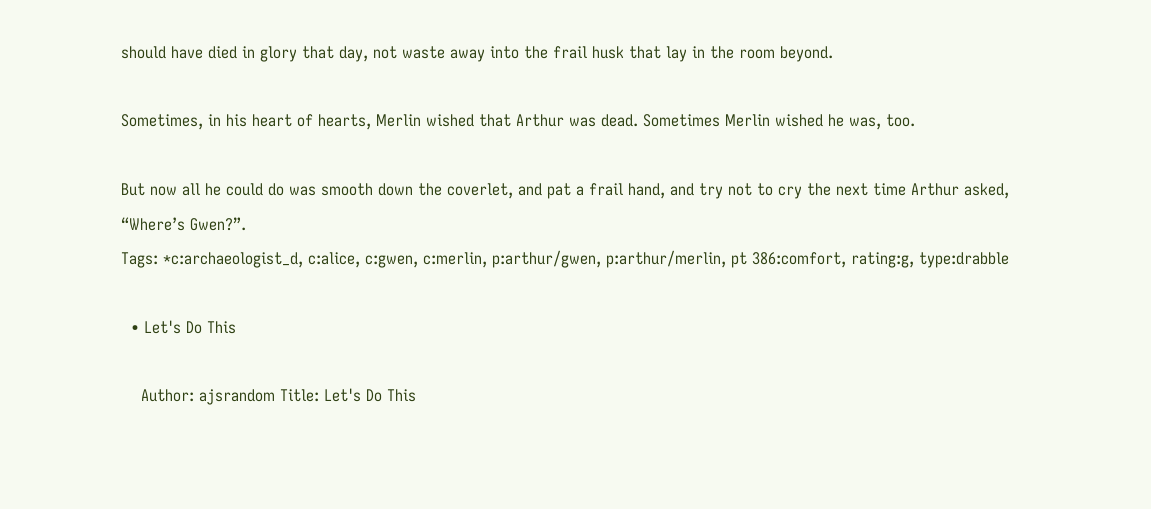should have died in glory that day, not waste away into the frail husk that lay in the room beyond.

Sometimes, in his heart of hearts, Merlin wished that Arthur was dead. Sometimes Merlin wished he was, too.

But now all he could do was smooth down the coverlet, and pat a frail hand, and try not to cry the next time Arthur asked, “Where’s Gwen?”.
Tags: *c:archaeologist_d, c:alice, c:gwen, c:merlin, p:arthur/gwen, p:arthur/merlin, pt 386:comfort, rating:g, type:drabble

  • Let's Do This

    Author: ajsrandom Title: Let's Do This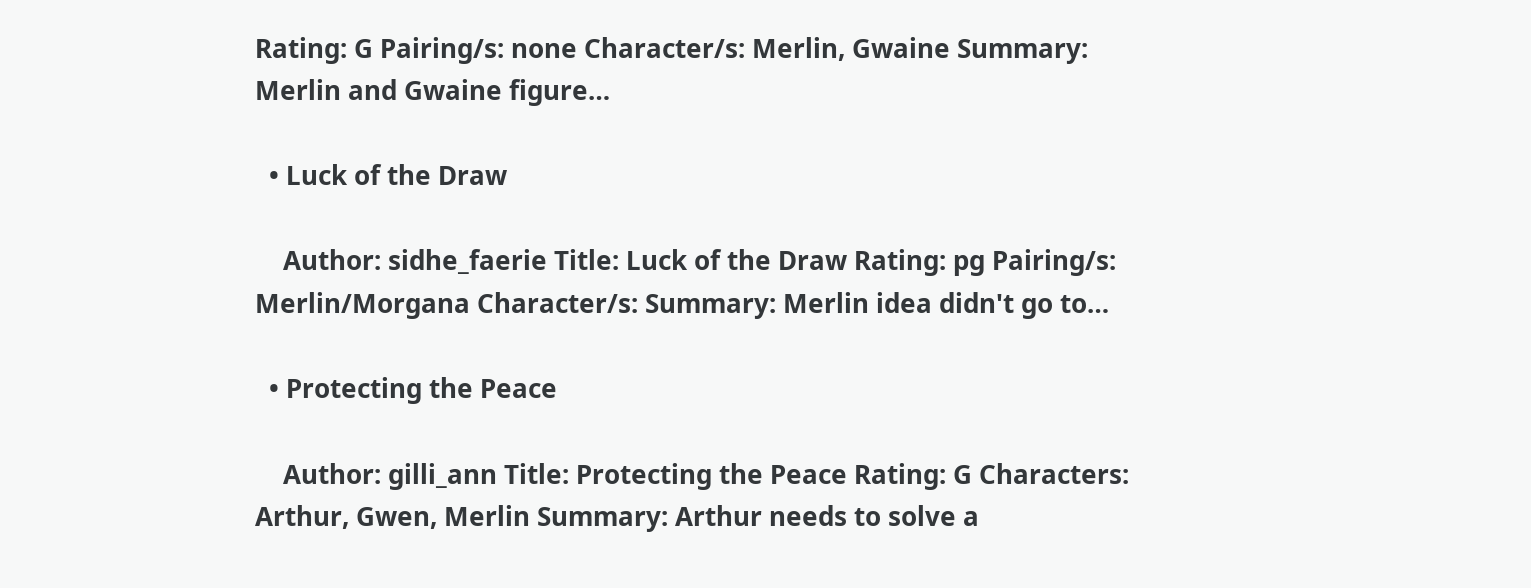Rating: G Pairing/s: none Character/s: Merlin, Gwaine Summary: Merlin and Gwaine figure…

  • Luck of the Draw

    Author: sidhe_faerie Title: Luck of the Draw Rating: pg Pairing/s: Merlin/Morgana Character/s: Summary: Merlin idea didn't go to…

  • Protecting the Peace

    Author: gilli_ann Title: Protecting the Peace Rating: G Characters: Arthur, Gwen, Merlin Summary: Arthur needs to solve a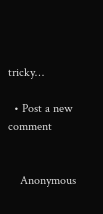tricky…

  • Post a new comment


    Anonymous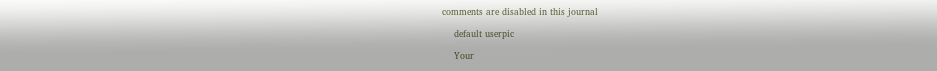comments are disabled in this journal

    default userpic

    Your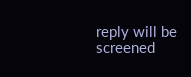reply will be screened